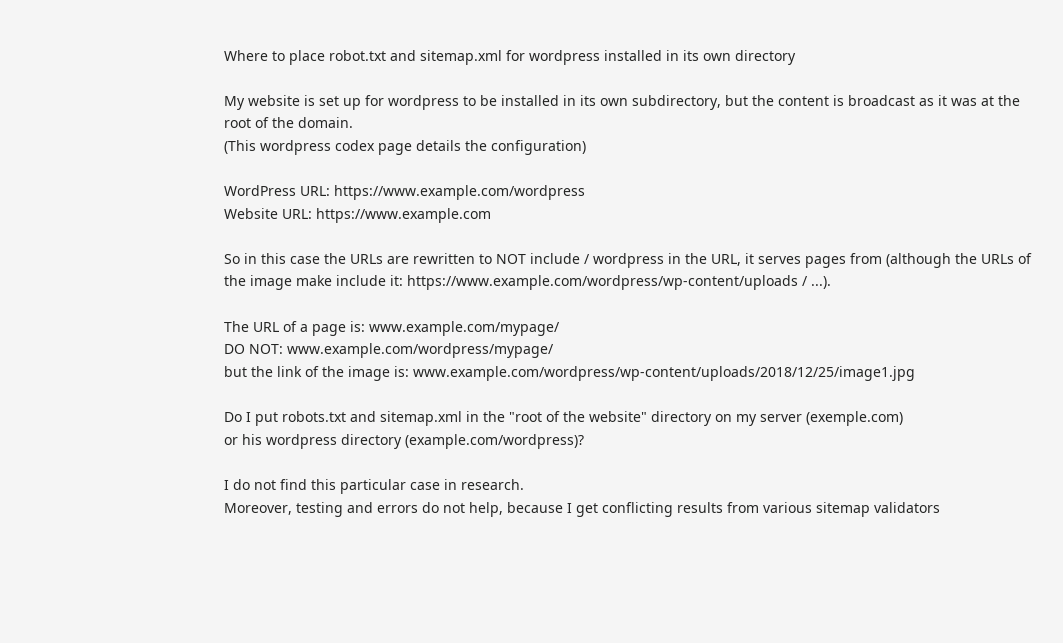Where to place robot.txt and sitemap.xml for wordpress installed in its own directory

My website is set up for wordpress to be installed in its own subdirectory, but the content is broadcast as it was at the root of the domain.
(This wordpress codex page details the configuration)

WordPress URL: https://www.example.com/wordpress
Website URL: https://www.example.com

So in this case the URLs are rewritten to NOT include / wordpress in the URL, it serves pages from (although the URLs of the image make include it: https://www.example.com/wordpress/wp-content/uploads / ...).

The URL of a page is: www.example.com/mypage/
DO NOT: www.example.com/wordpress/mypage/
but the link of the image is: www.example.com/wordpress/wp-content/uploads/2018/12/25/image1.jpg

Do I put robots.txt and sitemap.xml in the "root of the website" directory on my server (exemple.com)
or his wordpress directory (example.com/wordpress)?

I do not find this particular case in research.
Moreover, testing and errors do not help, because I get conflicting results from various sitemap validators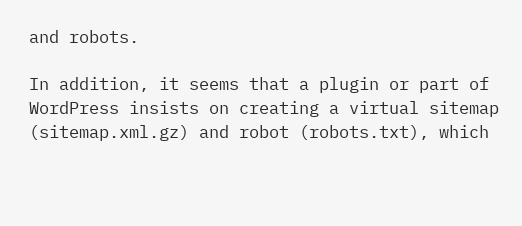and robots.

In addition, it seems that a plugin or part of WordPress insists on creating a virtual sitemap (sitemap.xml.gz) and robot (robots.txt), which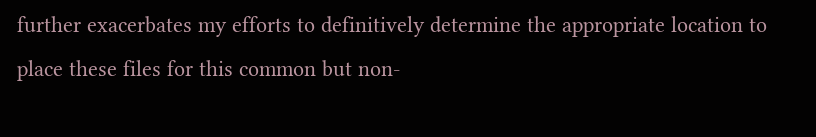further exacerbates my efforts to definitively determine the appropriate location to place these files for this common but non-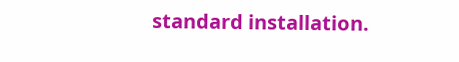standard installation.